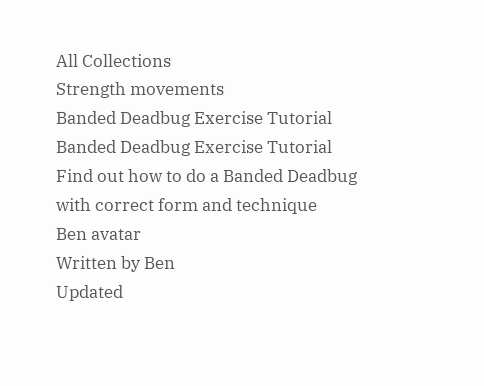All Collections
Strength movements
Banded Deadbug Exercise Tutorial
Banded Deadbug Exercise Tutorial
Find out how to do a Banded Deadbug with correct form and technique
Ben avatar
Written by Ben
Updated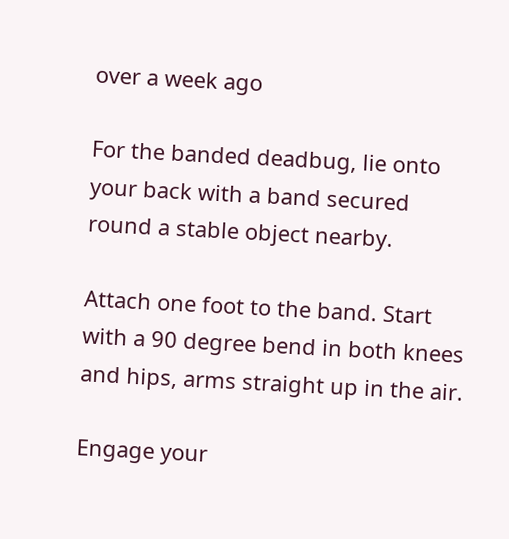over a week ago

For the banded deadbug, lie onto your back with a band secured round a stable object nearby.

Attach one foot to the band. Start with a 90 degree bend in both knees and hips, arms straight up in the air.

Engage your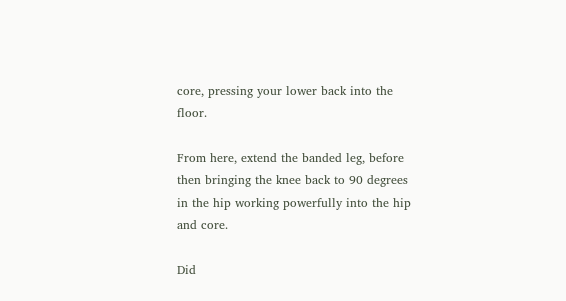core, pressing your lower back into the floor.

From here, extend the banded leg, before then bringing the knee back to 90 degrees in the hip working powerfully into the hip and core.

Did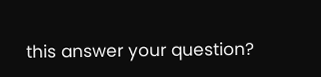this answer your question?